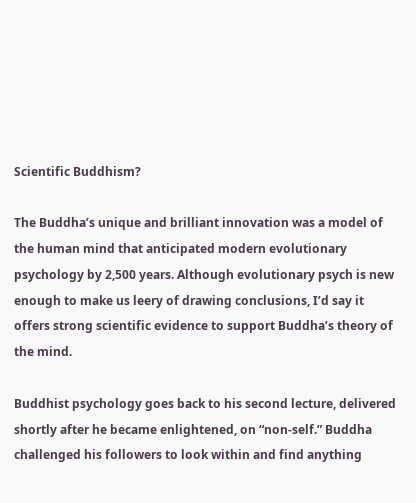Scientific Buddhism?

The Buddha’s unique and brilliant innovation was a model of the human mind that anticipated modern evolutionary psychology by 2,500 years. Although evolutionary psych is new enough to make us leery of drawing conclusions, I’d say it offers strong scientific evidence to support Buddha’s theory of the mind.

Buddhist psychology goes back to his second lecture, delivered shortly after he became enlightened, on “non-self.” Buddha challenged his followers to look within and find anything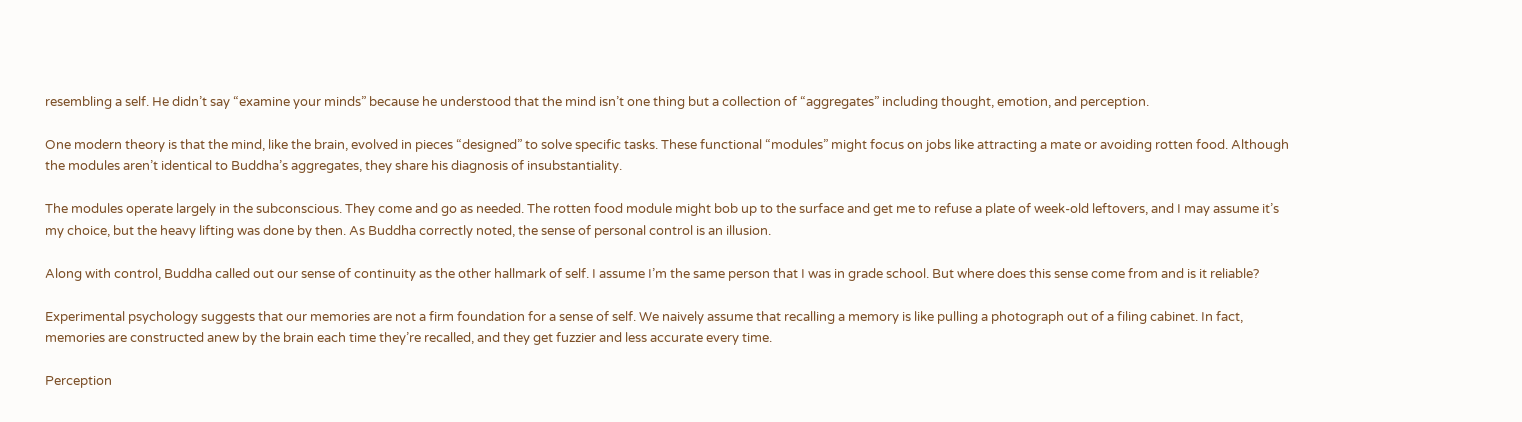resembling a self. He didn’t say “examine your minds” because he understood that the mind isn’t one thing but a collection of “aggregates” including thought, emotion, and perception.

One modern theory is that the mind, like the brain, evolved in pieces “designed” to solve specific tasks. These functional “modules” might focus on jobs like attracting a mate or avoiding rotten food. Although the modules aren’t identical to Buddha’s aggregates, they share his diagnosis of insubstantiality.

The modules operate largely in the subconscious. They come and go as needed. The rotten food module might bob up to the surface and get me to refuse a plate of week-old leftovers, and I may assume it’s my choice, but the heavy lifting was done by then. As Buddha correctly noted, the sense of personal control is an illusion.

Along with control, Buddha called out our sense of continuity as the other hallmark of self. I assume I’m the same person that I was in grade school. But where does this sense come from and is it reliable?

Experimental psychology suggests that our memories are not a firm foundation for a sense of self. We naively assume that recalling a memory is like pulling a photograph out of a filing cabinet. In fact, memories are constructed anew by the brain each time they’re recalled, and they get fuzzier and less accurate every time.

Perception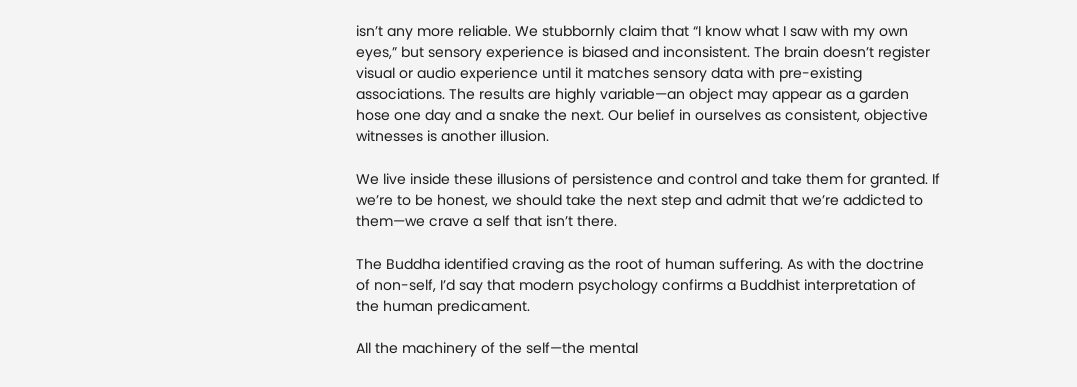isn’t any more reliable. We stubbornly claim that “I know what I saw with my own eyes,” but sensory experience is biased and inconsistent. The brain doesn’t register visual or audio experience until it matches sensory data with pre-existing associations. The results are highly variable—an object may appear as a garden hose one day and a snake the next. Our belief in ourselves as consistent, objective witnesses is another illusion.

We live inside these illusions of persistence and control and take them for granted. If we’re to be honest, we should take the next step and admit that we’re addicted to them—we crave a self that isn’t there.

The Buddha identified craving as the root of human suffering. As with the doctrine of non-self, I’d say that modern psychology confirms a Buddhist interpretation of the human predicament.

All the machinery of the self—the mental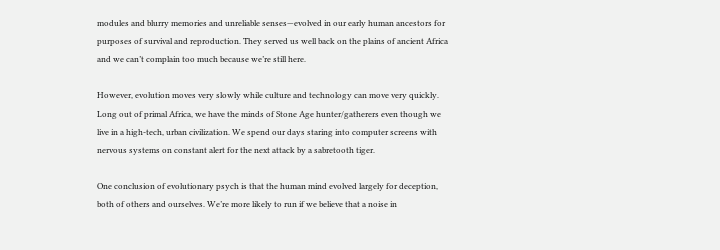modules and blurry memories and unreliable senses—evolved in our early human ancestors for purposes of survival and reproduction. They served us well back on the plains of ancient Africa and we can’t complain too much because we’re still here.

However, evolution moves very slowly while culture and technology can move very quickly. Long out of primal Africa, we have the minds of Stone Age hunter/gatherers even though we live in a high-tech, urban civilization. We spend our days staring into computer screens with nervous systems on constant alert for the next attack by a sabretooth tiger.

One conclusion of evolutionary psych is that the human mind evolved largely for deception, both of others and ourselves. We’re more likely to run if we believe that a noise in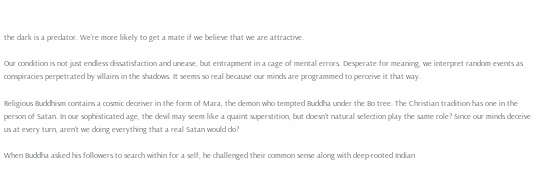the dark is a predator. We’re more likely to get a mate if we believe that we are attractive.

Our condition is not just endless dissatisfaction and unease, but entrapment in a cage of mental errors. Desperate for meaning, we interpret random events as conspiracies perpetrated by villains in the shadows. It seems so real because our minds are programmed to perceive it that way.

Religious Buddhism contains a cosmic deceiver in the form of Mara, the demon who tempted Buddha under the Bo tree. The Christian tradition has one in the person of Satan. In our sophisticated age, the devil may seem like a quaint superstition, but doesn’t natural selection play the same role? Since our minds deceive us at every turn, aren’t we doing everything that a real Satan would do?

When Buddha asked his followers to search within for a self, he challenged their common sense along with deep-rooted Indian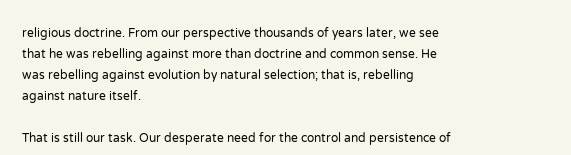religious doctrine. From our perspective thousands of years later, we see that he was rebelling against more than doctrine and common sense. He was rebelling against evolution by natural selection; that is, rebelling against nature itself.

That is still our task. Our desperate need for the control and persistence of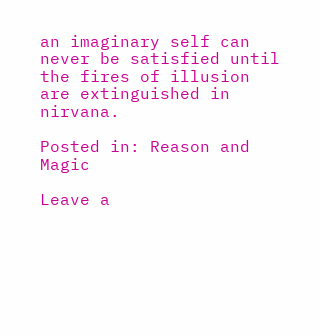an imaginary self can never be satisfied until the fires of illusion are extinguished in nirvana.

Posted in: Reason and Magic

Leave a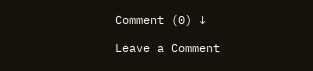Comment (0) ↓

Leave a Comment